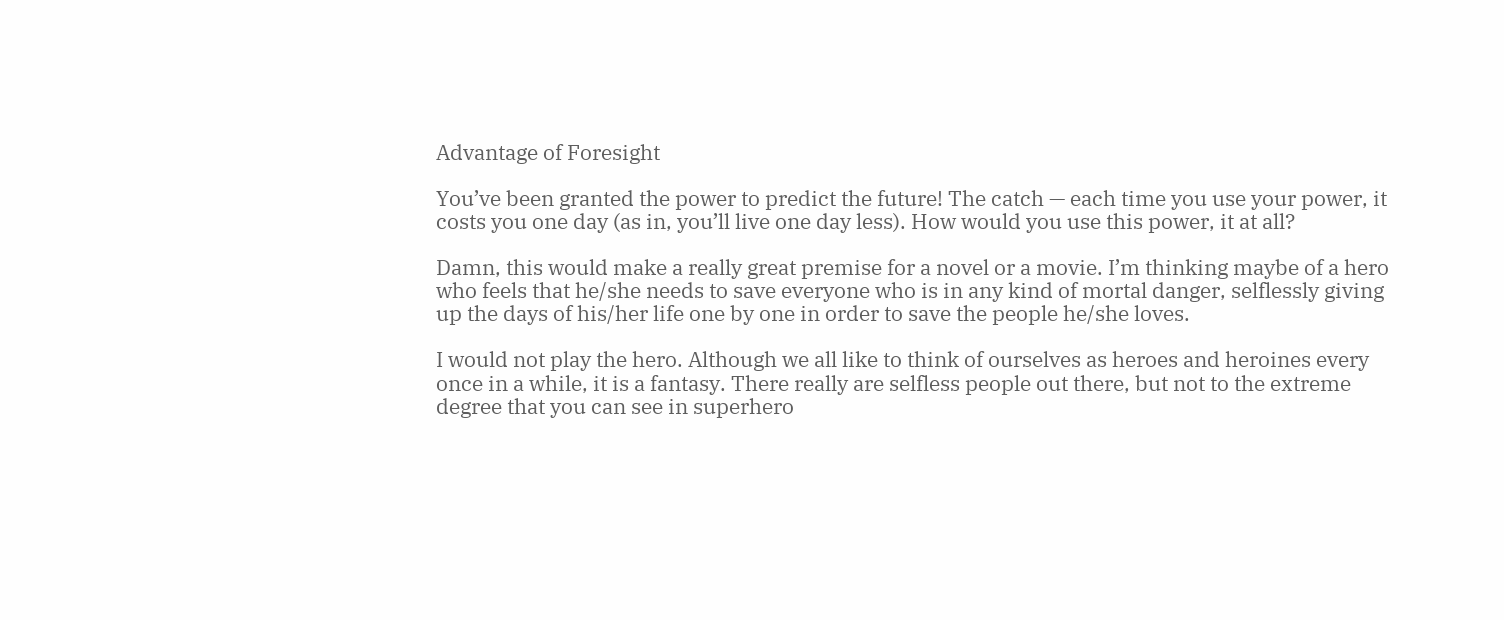Advantage of Foresight

You’ve been granted the power to predict the future! The catch — each time you use your power, it costs you one day (as in, you’ll live one day less). How would you use this power, it at all?

Damn, this would make a really great premise for a novel or a movie. I’m thinking maybe of a hero who feels that he/she needs to save everyone who is in any kind of mortal danger, selflessly giving up the days of his/her life one by one in order to save the people he/she loves.

I would not play the hero. Although we all like to think of ourselves as heroes and heroines every once in a while, it is a fantasy. There really are selfless people out there, but not to the extreme degree that you can see in superhero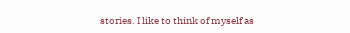stories. I like to think of myself as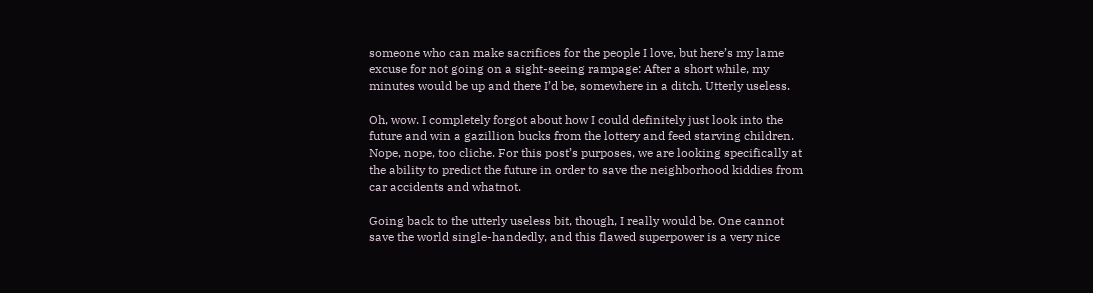someone who can make sacrifices for the people I love, but here’s my lame excuse for not going on a sight-seeing rampage: After a short while, my minutes would be up and there I’d be, somewhere in a ditch. Utterly useless.

Oh, wow. I completely forgot about how I could definitely just look into the future and win a gazillion bucks from the lottery and feed starving children. Nope, nope, too cliche. For this post’s purposes, we are looking specifically at the ability to predict the future in order to save the neighborhood kiddies from car accidents and whatnot.

Going back to the utterly useless bit, though, I really would be. One cannot save the world single-handedly, and this flawed superpower is a very nice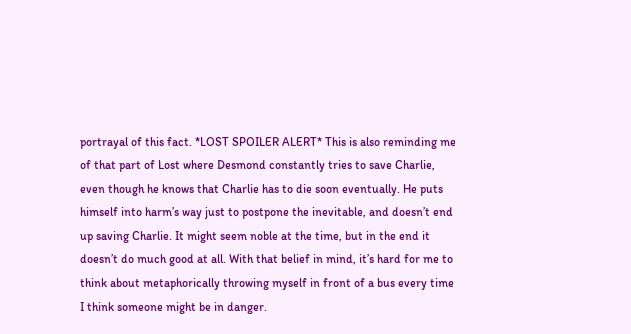portrayal of this fact. *LOST SPOILER ALERT* This is also reminding me of that part of Lost where Desmond constantly tries to save Charlie, even though he knows that Charlie has to die soon eventually. He puts himself into harm’s way just to postpone the inevitable, and doesn’t end up saving Charlie. It might seem noble at the time, but in the end it doesn’t do much good at all. With that belief in mind, it’s hard for me to think about metaphorically throwing myself in front of a bus every time I think someone might be in danger.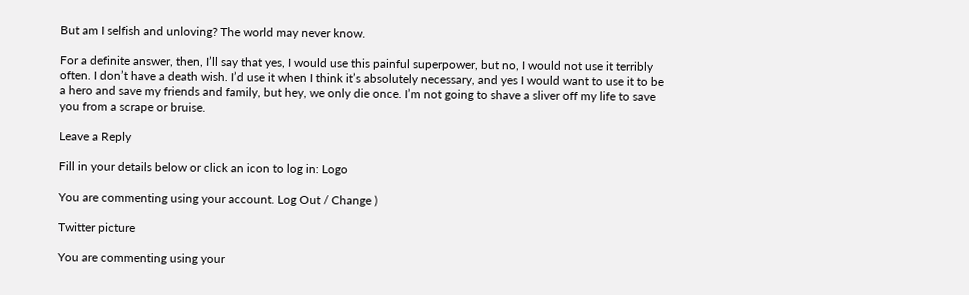But am I selfish and unloving? The world may never know.

For a definite answer, then, I’ll say that yes, I would use this painful superpower, but no, I would not use it terribly often. I don’t have a death wish. I’d use it when I think it’s absolutely necessary, and yes I would want to use it to be a hero and save my friends and family, but hey, we only die once. I’m not going to shave a sliver off my life to save you from a scrape or bruise.

Leave a Reply

Fill in your details below or click an icon to log in: Logo

You are commenting using your account. Log Out / Change )

Twitter picture

You are commenting using your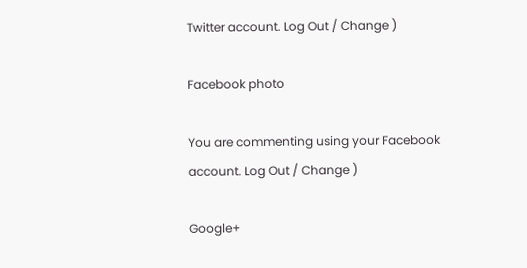Twitter account. Log Out / Change )

Facebook photo

You are commenting using your Facebook account. Log Out / Change )

Google+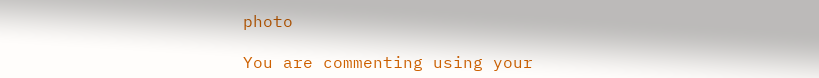photo

You are commenting using your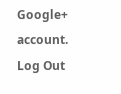Google+ account. Log Out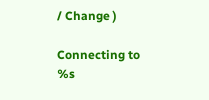/ Change )

Connecting to %s